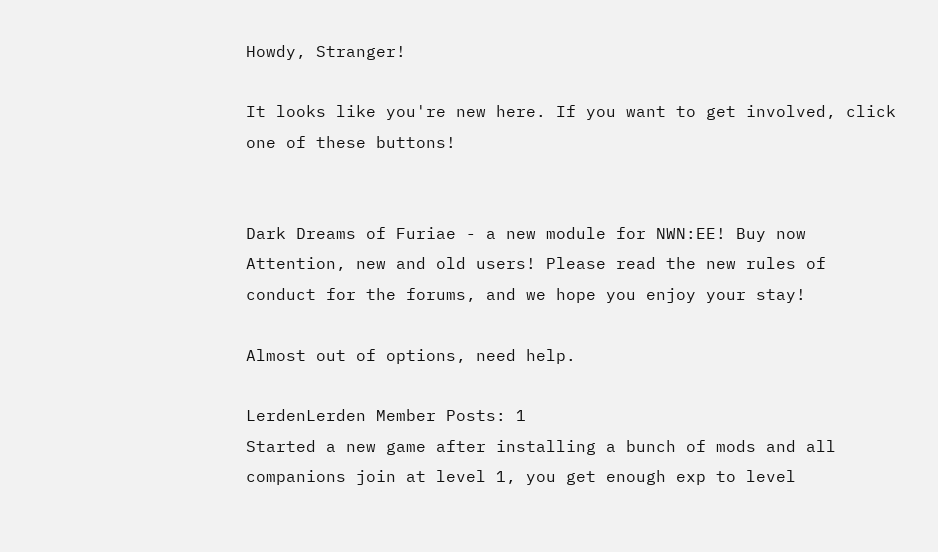Howdy, Stranger!

It looks like you're new here. If you want to get involved, click one of these buttons!


Dark Dreams of Furiae - a new module for NWN:EE! Buy now
Attention, new and old users! Please read the new rules of conduct for the forums, and we hope you enjoy your stay!

Almost out of options, need help.

LerdenLerden Member Posts: 1
Started a new game after installing a bunch of mods and all companions join at level 1, you get enough exp to level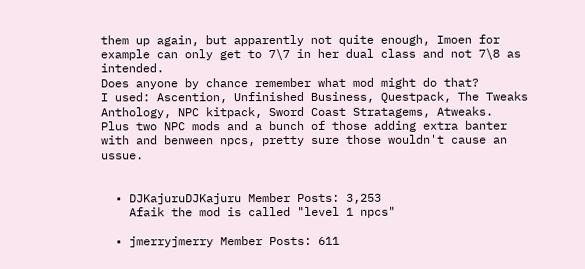them up again, but apparently not quite enough, Imoen for example can only get to 7\7 in her dual class and not 7\8 as intended.
Does anyone by chance remember what mod might do that?
I used: Ascention, Unfinished Business, Questpack, The Tweaks Anthology, NPC kitpack, Sword Coast Stratagems, Atweaks.
Plus two NPC mods and a bunch of those adding extra banter with and benween npcs, pretty sure those wouldn't cause an ussue.


  • DJKajuruDJKajuru Member Posts: 3,253
    Afaik the mod is called "level 1 npcs"

  • jmerryjmerry Member Posts: 611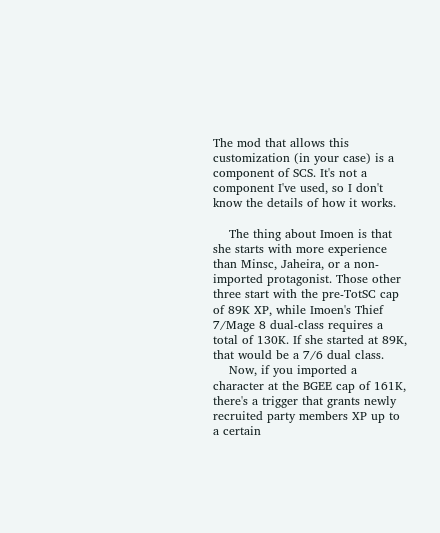The mod that allows this customization (in your case) is a component of SCS. It's not a component I've used, so I don't know the details of how it works.

    The thing about Imoen is that she starts with more experience than Minsc, Jaheira, or a non-imported protagonist. Those other three start with the pre-TotSC cap of 89K XP, while Imoen's Thief 7/Mage 8 dual-class requires a total of 130K. If she started at 89K, that would be a 7/6 dual class.
    Now, if you imported a character at the BGEE cap of 161K, there's a trigger that grants newly recruited party members XP up to a certain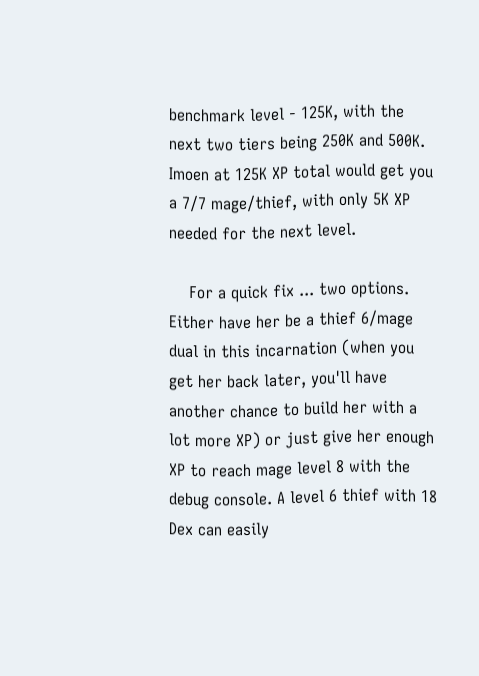benchmark level - 125K, with the next two tiers being 250K and 500K. Imoen at 125K XP total would get you a 7/7 mage/thief, with only 5K XP needed for the next level.

    For a quick fix ... two options. Either have her be a thief 6/mage dual in this incarnation (when you get her back later, you'll have another chance to build her with a lot more XP) or just give her enough XP to reach mage level 8 with the debug console. A level 6 thief with 18 Dex can easily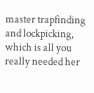master trapfinding and lockpicking, which is all you really needed her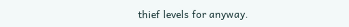thief levels for anyway.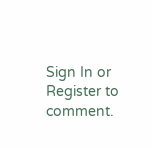Sign In or Register to comment.